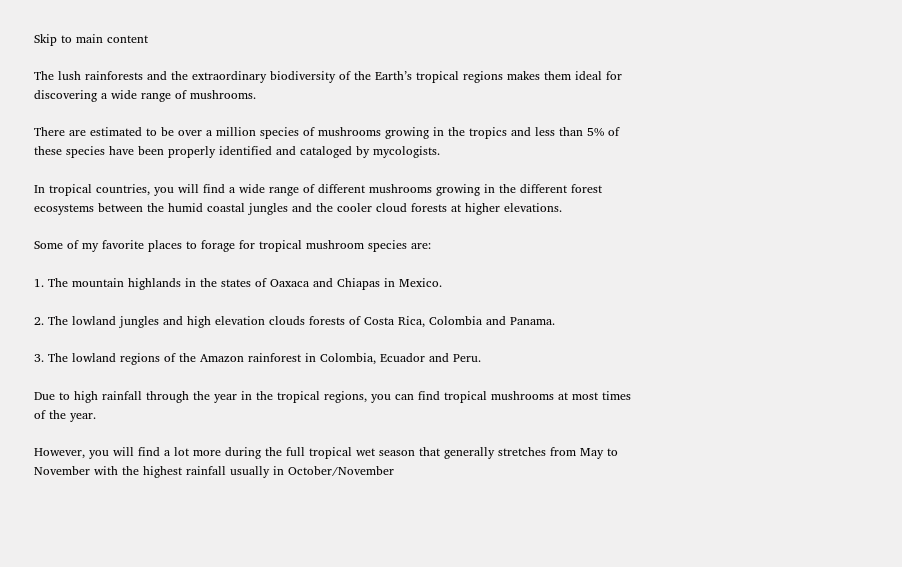Skip to main content

The lush rainforests and the extraordinary biodiversity of the Earth’s tropical regions makes them ideal for discovering a wide range of mushrooms.

There are estimated to be over a million species of mushrooms growing in the tropics and less than 5% of these species have been properly identified and cataloged by mycologists.

In tropical countries, you will find a wide range of different mushrooms growing in the different forest ecosystems between the humid coastal jungles and the cooler cloud forests at higher elevations.

Some of my favorite places to forage for tropical mushroom species are:

1. The mountain highlands in the states of Oaxaca and Chiapas in Mexico.

2. The lowland jungles and high elevation clouds forests of Costa Rica, Colombia and Panama.

3. The lowland regions of the Amazon rainforest in Colombia, Ecuador and Peru.

Due to high rainfall through the year in the tropical regions, you can find tropical mushrooms at most times of the year.

However, you will find a lot more during the full tropical wet season that generally stretches from May to November with the highest rainfall usually in October/November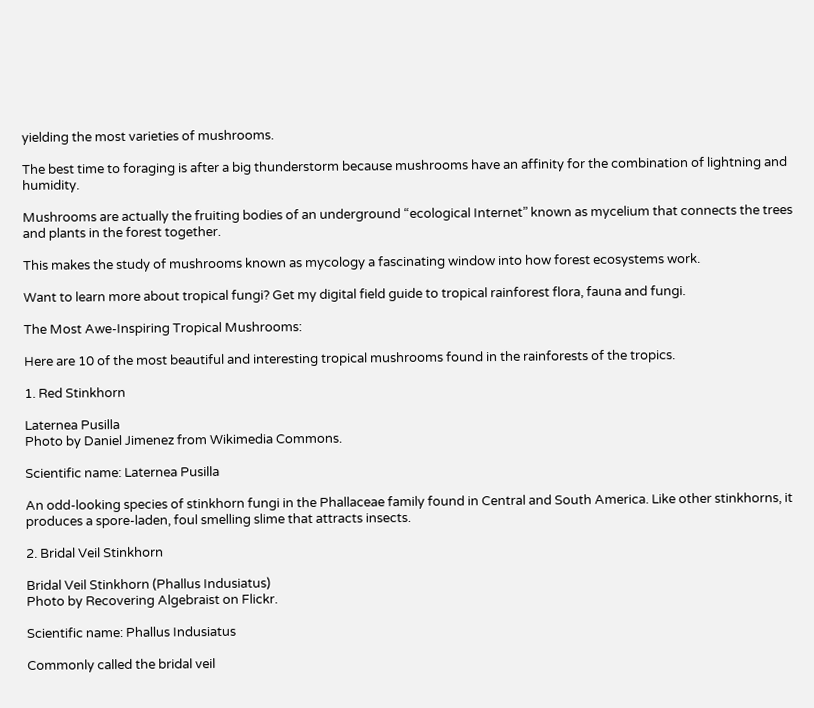yielding the most varieties of mushrooms.

The best time to foraging is after a big thunderstorm because mushrooms have an affinity for the combination of lightning and humidity.

Mushrooms are actually the fruiting bodies of an underground “ecological Internet” known as mycelium that connects the trees and plants in the forest together.

This makes the study of mushrooms known as mycology a fascinating window into how forest ecosystems work.

Want to learn more about tropical fungi? Get my digital field guide to tropical rainforest flora, fauna and fungi.

The Most Awe-Inspiring Tropical Mushrooms:

Here are 10 of the most beautiful and interesting tropical mushrooms found in the rainforests of the tropics.

1. Red Stinkhorn

Laternea Pusilla
Photo by Daniel Jimenez from Wikimedia Commons.

Scientific name: Laternea Pusilla

An odd-looking species of stinkhorn fungi in the Phallaceae family found in Central and South America. Like other stinkhorns, it produces a spore-laden, foul smelling slime that attracts insects.

2. Bridal Veil Stinkhorn

Bridal Veil Stinkhorn (Phallus Indusiatus)
Photo by Recovering Algebraist on Flickr.

Scientific name: Phallus Indusiatus

Commonly called the bridal veil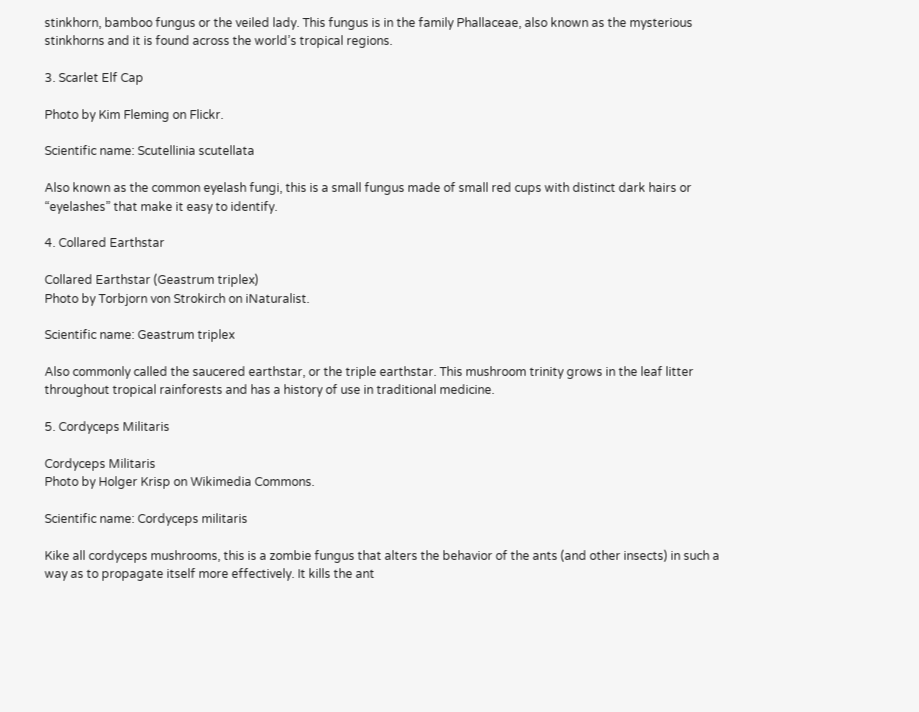stinkhorn, bamboo fungus or the veiled lady. This fungus is in the family Phallaceae, also known as the mysterious stinkhorns and it is found across the world’s tropical regions.

3. Scarlet Elf Cap

Photo by Kim Fleming on Flickr.

Scientific name: Scutellinia scutellata

Also known as the common eyelash fungi, this is a small fungus made of small red cups with distinct dark hairs or “eyelashes” that make it easy to identify.

4. Collared Earthstar

Collared Earthstar (Geastrum triplex)
Photo by Torbjorn von Strokirch on iNaturalist.

Scientific name: Geastrum triplex

Also commonly called the saucered earthstar, or the triple earthstar. This mushroom trinity grows in the leaf litter throughout tropical rainforests and has a history of use in traditional medicine.

5. Cordyceps Militaris

Cordyceps Militaris
Photo by Holger Krisp on Wikimedia Commons.

Scientific name: Cordyceps militaris

Kike all cordyceps mushrooms, this is a zombie fungus that alters the behavior of the ants (and other insects) in such a way as to propagate itself more effectively. It kills the ant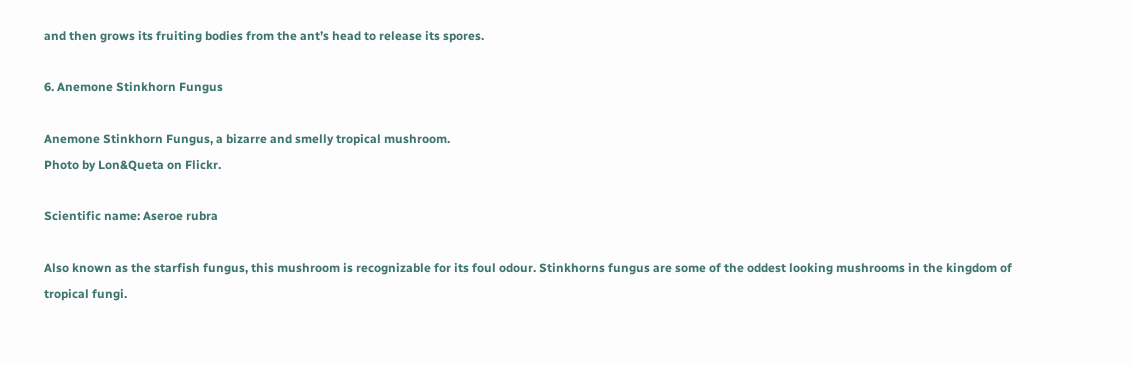and then grows its fruiting bodies from the ant’s head to release its spores.

6. Anemone Stinkhorn Fungus

Anemone Stinkhorn Fungus, a bizarre and smelly tropical mushroom.
Photo by Lon&Queta on Flickr.

Scientific name: Aseroe rubra

Also known as the starfish fungus, this mushroom is recognizable for its foul odour. Stinkhorns fungus are some of the oddest looking mushrooms in the kingdom of tropical fungi.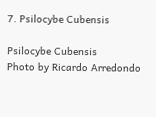7. Psilocybe Cubensis

Psilocybe Cubensis
Photo by Ricardo Arredondo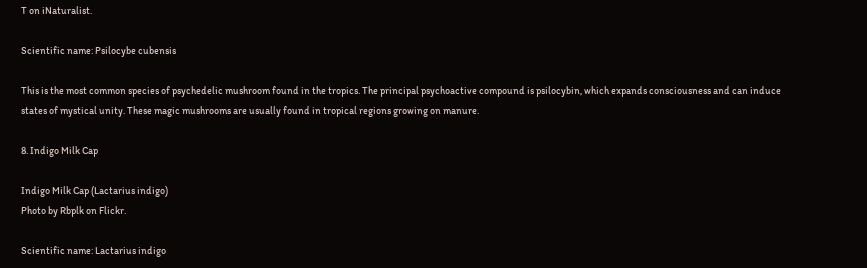T on iNaturalist.

Scientific name: Psilocybe cubensis

This is the most common species of psychedelic mushroom found in the tropics. The principal psychoactive compound is psilocybin, which expands consciousness and can induce states of mystical unity. These magic mushrooms are usually found in tropical regions growing on manure.

8. Indigo Milk Cap

Indigo Milk Cap (Lactarius indigo)
Photo by Rbplk on Flickr.

Scientific name: Lactarius indigo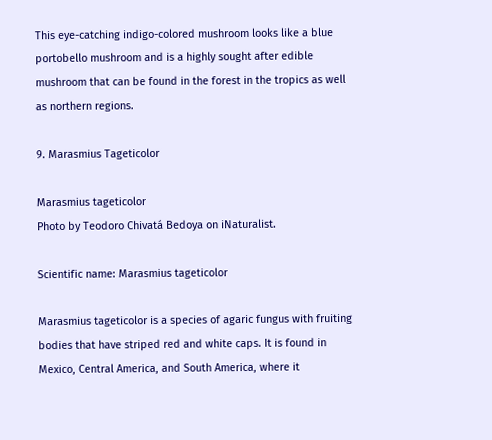This eye-catching indigo-colored mushroom looks like a blue portobello mushroom and is a highly sought after edible mushroom that can be found in the forest in the tropics as well as northern regions.

9. Marasmius Tageticolor

Marasmius tageticolor
Photo by Teodoro Chivatá Bedoya on iNaturalist.

Scientific name: Marasmius tageticolor

Marasmius tageticolor is a species of agaric fungus with fruiting bodies that have striped red and white caps. It is found in Mexico, Central America, and South America, where it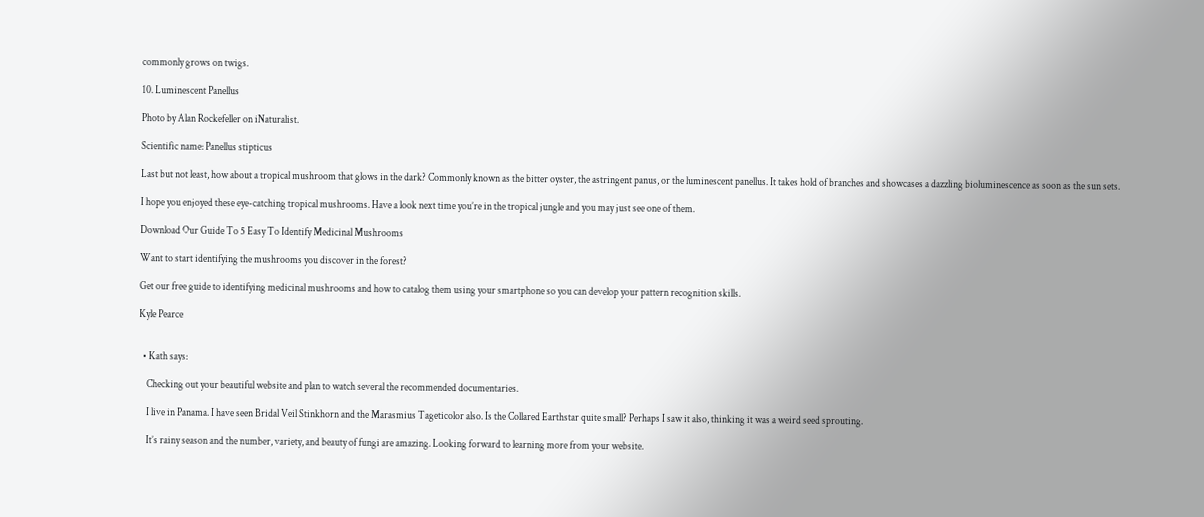commonly grows on twigs.

10. Luminescent Panellus

Photo by Alan Rockefeller on iNaturalist.

Scientific name: Panellus stipticus

Last but not least, how about a tropical mushroom that glows in the dark? Commonly known as the bitter oyster, the astringent panus, or the luminescent panellus. It takes hold of branches and showcases a dazzling bioluminescence as soon as the sun sets.

I hope you enjoyed these eye-catching tropical mushrooms. Have a look next time you’re in the tropical jungle and you may just see one of them.

Download Our Guide To 5 Easy To Identify Medicinal Mushrooms

Want to start identifying the mushrooms you discover in the forest?

Get our free guide to identifying medicinal mushrooms and how to catalog them using your smartphone so you can develop your pattern recognition skills.

Kyle Pearce


  • Kath says:

    Checking out your beautiful website and plan to watch several the recommended documentaries.

    I live in Panama. I have seen Bridal Veil Stinkhorn and the Marasmius Tageticolor also. Is the Collared Earthstar quite small? Perhaps I saw it also, thinking it was a weird seed sprouting.

    It’s rainy season and the number, variety, and beauty of fungi are amazing. Looking forward to learning more from your website.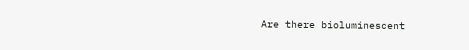Are there bioluminescent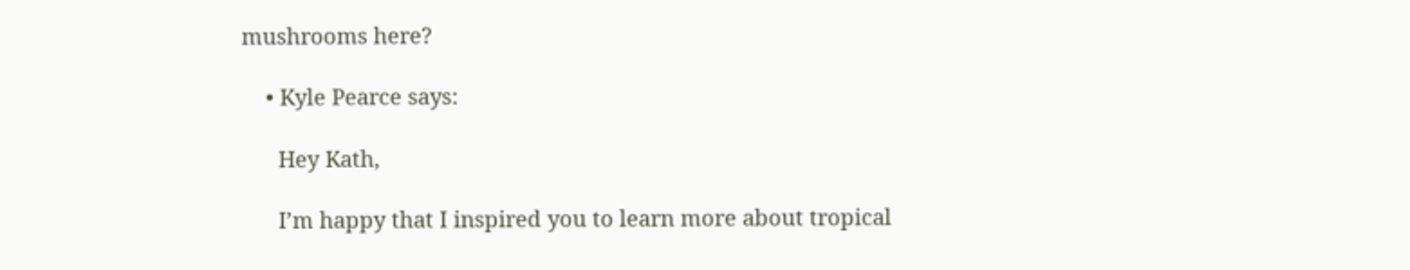mushrooms here?

    • Kyle Pearce says:

      Hey Kath,

      I’m happy that I inspired you to learn more about tropical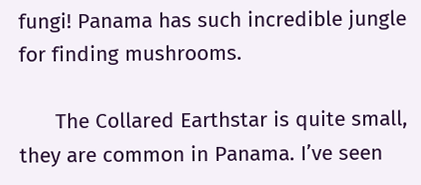fungi! Panama has such incredible jungle for finding mushrooms.

      The Collared Earthstar is quite small, they are common in Panama. I’ve seen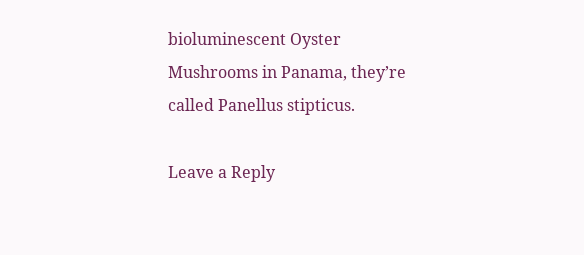bioluminescent Oyster Mushrooms in Panama, they’re called Panellus stipticus.

Leave a Reply